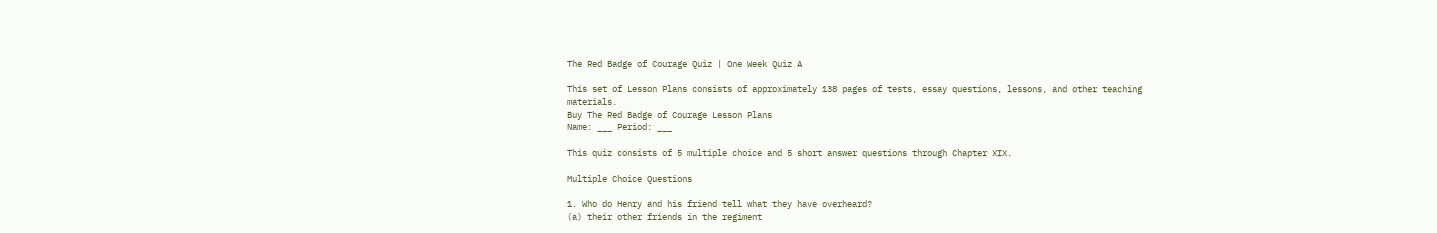The Red Badge of Courage Quiz | One Week Quiz A

This set of Lesson Plans consists of approximately 138 pages of tests, essay questions, lessons, and other teaching materials.
Buy The Red Badge of Courage Lesson Plans
Name: ___ Period: ___

This quiz consists of 5 multiple choice and 5 short answer questions through Chapter XIX.

Multiple Choice Questions

1. Who do Henry and his friend tell what they have overheard?
(a) their other friends in the regiment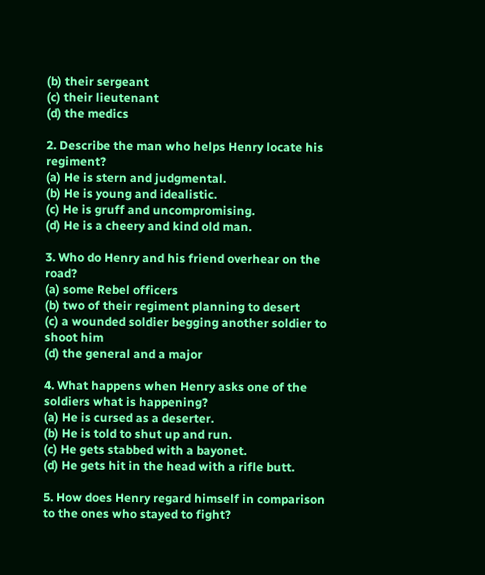(b) their sergeant
(c) their lieutenant
(d) the medics

2. Describe the man who helps Henry locate his regiment?
(a) He is stern and judgmental.
(b) He is young and idealistic.
(c) He is gruff and uncompromising.
(d) He is a cheery and kind old man.

3. Who do Henry and his friend overhear on the road?
(a) some Rebel officers
(b) two of their regiment planning to desert
(c) a wounded soldier begging another soldier to shoot him
(d) the general and a major

4. What happens when Henry asks one of the soldiers what is happening?
(a) He is cursed as a deserter.
(b) He is told to shut up and run.
(c) He gets stabbed with a bayonet.
(d) He gets hit in the head with a rifle butt.

5. How does Henry regard himself in comparison to the ones who stayed to fight?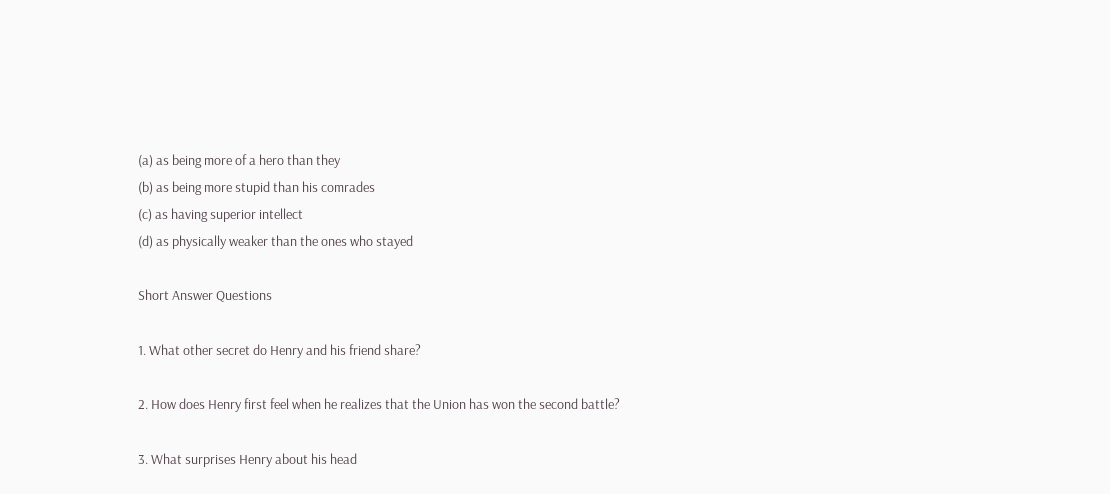(a) as being more of a hero than they
(b) as being more stupid than his comrades
(c) as having superior intellect
(d) as physically weaker than the ones who stayed

Short Answer Questions

1. What other secret do Henry and his friend share?

2. How does Henry first feel when he realizes that the Union has won the second battle?

3. What surprises Henry about his head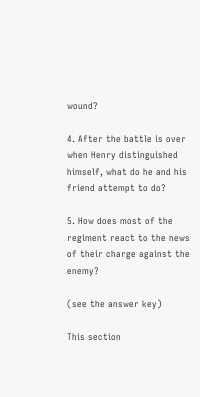wound?

4. After the battle is over when Henry distinguished himself, what do he and his friend attempt to do?

5. How does most of the regiment react to the news of their charge against the enemy?

(see the answer key)

This section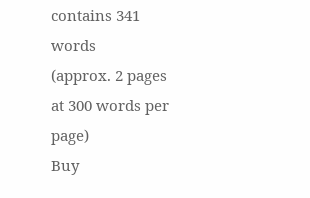contains 341 words
(approx. 2 pages at 300 words per page)
Buy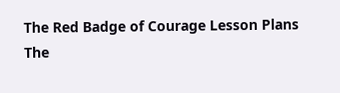The Red Badge of Courage Lesson Plans
The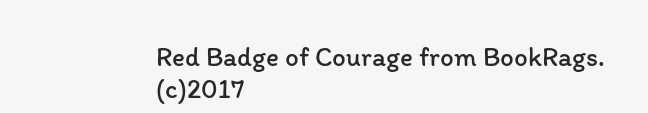Red Badge of Courage from BookRags. (c)2017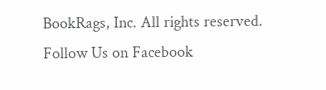BookRags, Inc. All rights reserved.
Follow Us on Facebook